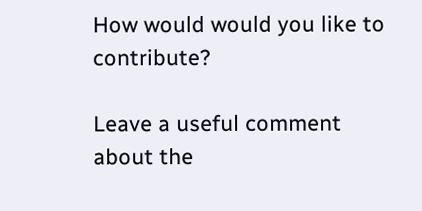How would would you like to contribute?

Leave a useful comment about the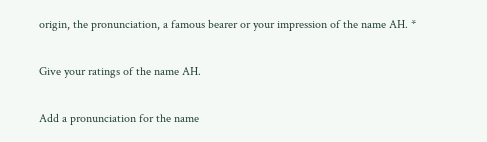origin, the pronunciation, a famous bearer or your impression of the name AH. *

Give your ratings of the name AH.

Add a pronunciation for the name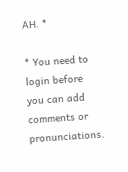AH. *

* You need to login before you can add comments or pronunciations.